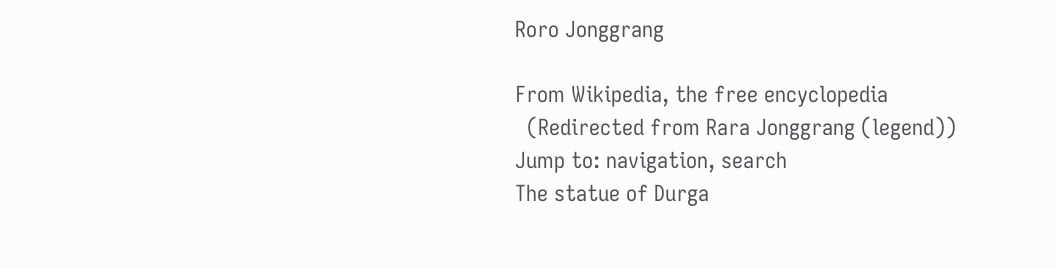Roro Jonggrang

From Wikipedia, the free encyclopedia
  (Redirected from Rara Jonggrang (legend))
Jump to: navigation, search
The statue of Durga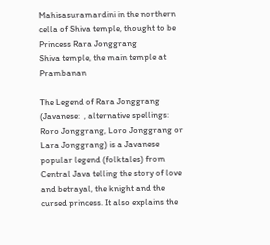Mahisasuramardini in the northern cella of Shiva temple, thought to be Princess Rara Jonggrang
Shiva temple, the main temple at Prambanan

The Legend of Rara Jonggrang (Javanese:  , alternative spellings: Roro Jonggrang, Loro Jonggrang or Lara Jonggrang) is a Javanese popular legend (folktales) from Central Java telling the story of love and betrayal, the knight and the cursed princess. It also explains the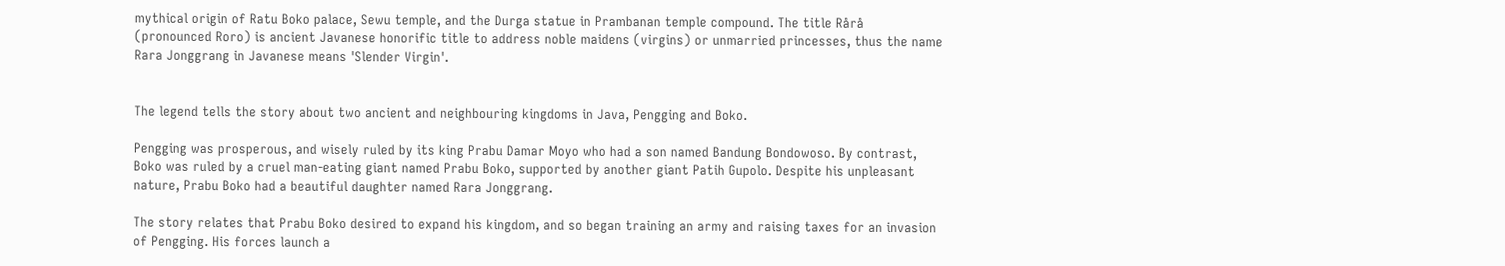mythical origin of Ratu Boko palace, Sewu temple, and the Durga statue in Prambanan temple compound. The title Rårå (pronounced Roro) is ancient Javanese honorific title to address noble maidens (virgins) or unmarried princesses, thus the name Rara Jonggrang in Javanese means 'Slender Virgin'.


The legend tells the story about two ancient and neighbouring kingdoms in Java, Pengging and Boko.

Pengging was prosperous, and wisely ruled by its king Prabu Damar Moyo who had a son named Bandung Bondowoso. By contrast, Boko was ruled by a cruel man-eating giant named Prabu Boko, supported by another giant Patih Gupolo. Despite his unpleasant nature, Prabu Boko had a beautiful daughter named Rara Jonggrang.

The story relates that Prabu Boko desired to expand his kingdom, and so began training an army and raising taxes for an invasion of Pengging. His forces launch a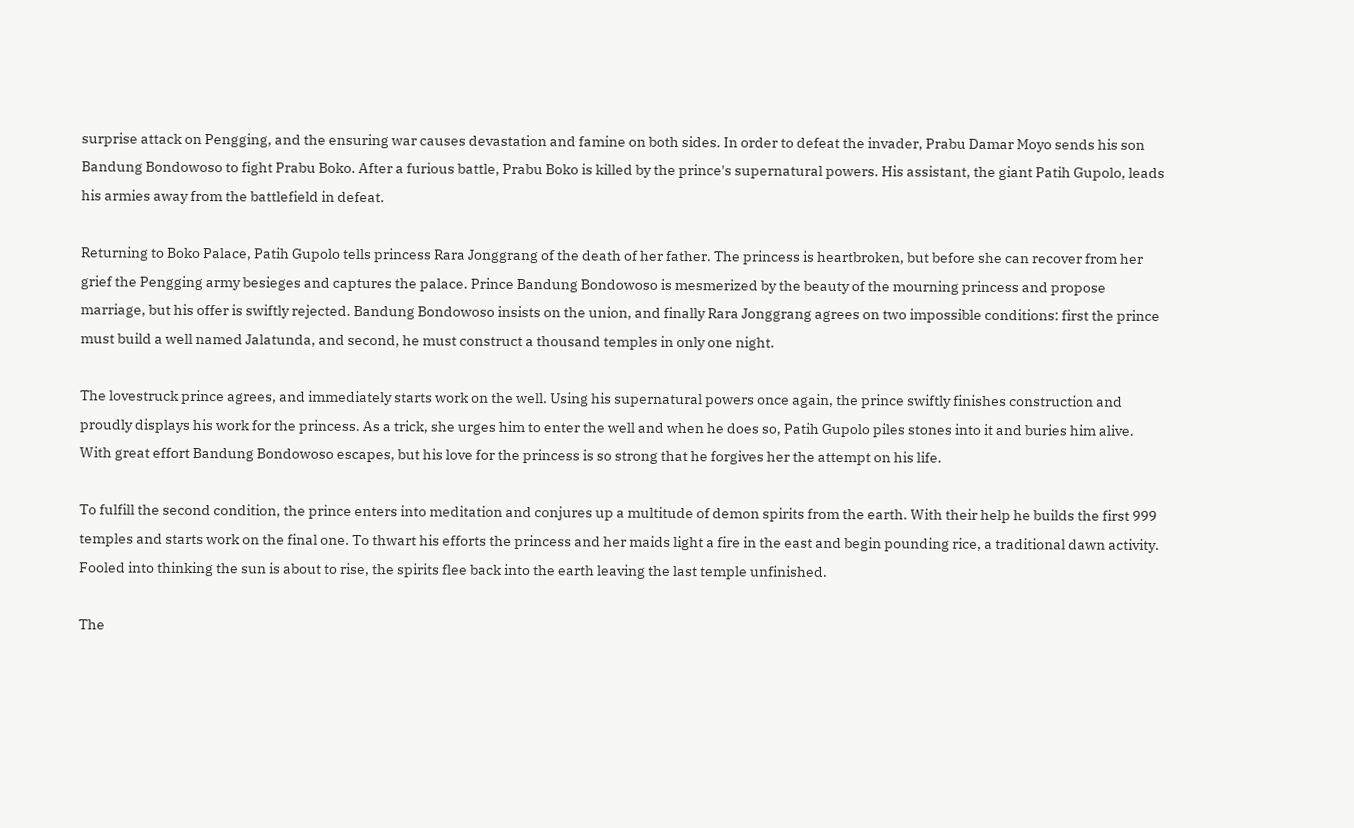surprise attack on Pengging, and the ensuring war causes devastation and famine on both sides. In order to defeat the invader, Prabu Damar Moyo sends his son Bandung Bondowoso to fight Prabu Boko. After a furious battle, Prabu Boko is killed by the prince's supernatural powers. His assistant, the giant Patih Gupolo, leads his armies away from the battlefield in defeat.

Returning to Boko Palace, Patih Gupolo tells princess Rara Jonggrang of the death of her father. The princess is heartbroken, but before she can recover from her grief the Pengging army besieges and captures the palace. Prince Bandung Bondowoso is mesmerized by the beauty of the mourning princess and propose marriage, but his offer is swiftly rejected. Bandung Bondowoso insists on the union, and finally Rara Jonggrang agrees on two impossible conditions: first the prince must build a well named Jalatunda, and second, he must construct a thousand temples in only one night.

The lovestruck prince agrees, and immediately starts work on the well. Using his supernatural powers once again, the prince swiftly finishes construction and proudly displays his work for the princess. As a trick, she urges him to enter the well and when he does so, Patih Gupolo piles stones into it and buries him alive. With great effort Bandung Bondowoso escapes, but his love for the princess is so strong that he forgives her the attempt on his life.

To fulfill the second condition, the prince enters into meditation and conjures up a multitude of demon spirits from the earth. With their help he builds the first 999 temples and starts work on the final one. To thwart his efforts the princess and her maids light a fire in the east and begin pounding rice, a traditional dawn activity. Fooled into thinking the sun is about to rise, the spirits flee back into the earth leaving the last temple unfinished.

The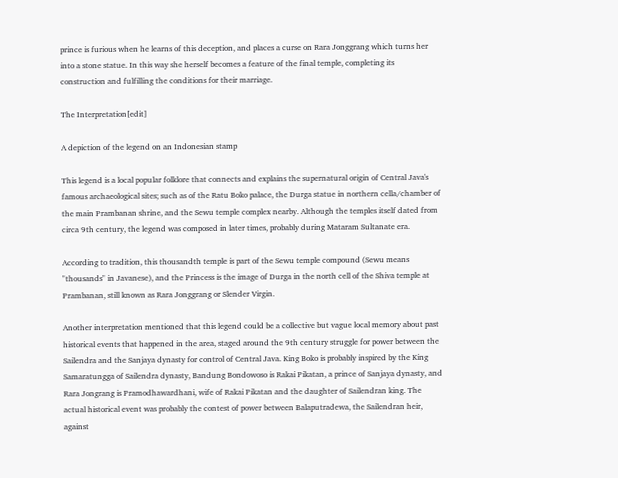prince is furious when he learns of this deception, and places a curse on Rara Jonggrang which turns her into a stone statue. In this way she herself becomes a feature of the final temple, completing its construction and fulfilling the conditions for their marriage.

The Interpretation[edit]

A depiction of the legend on an Indonesian stamp

This legend is a local popular folklore that connects and explains the supernatural origin of Central Java's famous archaeological sites; such as of the Ratu Boko palace, the Durga statue in northern cella/chamber of the main Prambanan shrine, and the Sewu temple complex nearby. Although the temples itself dated from circa 9th century, the legend was composed in later times, probably during Mataram Sultanate era.

According to tradition, this thousandth temple is part of the Sewu temple compound (Sewu means "thousands" in Javanese), and the Princess is the image of Durga in the north cell of the Shiva temple at Prambanan, still known as Rara Jonggrang or Slender Virgin.

Another interpretation mentioned that this legend could be a collective but vague local memory about past historical events that happened in the area, staged around the 9th century struggle for power between the Sailendra and the Sanjaya dynasty for control of Central Java. King Boko is probably inspired by the King Samaratungga of Sailendra dynasty, Bandung Bondowoso is Rakai Pikatan, a prince of Sanjaya dynasty, and Rara Jongrang is Pramodhawardhani, wife of Rakai Pikatan and the daughter of Sailendran king. The actual historical event was probably the contest of power between Balaputradewa, the Sailendran heir, against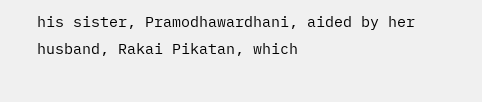his sister, Pramodhawardhani, aided by her husband, Rakai Pikatan, which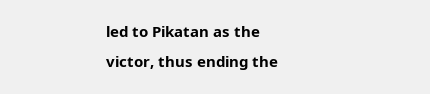led to Pikatan as the victor, thus ending the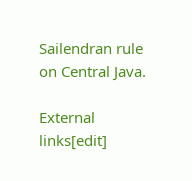Sailendran rule on Central Java.

External links[edit]